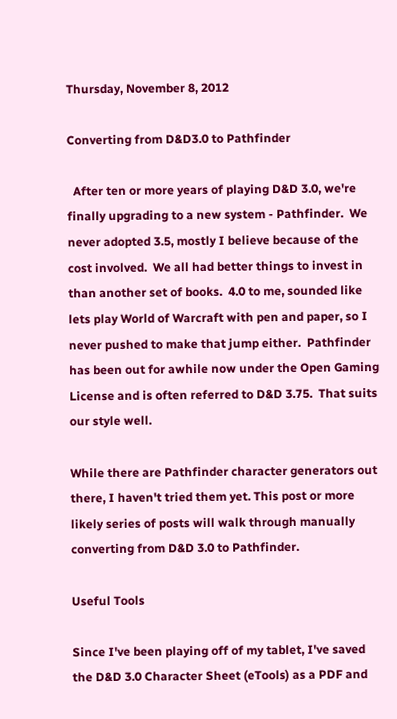Thursday, November 8, 2012

Converting from D&D3.0 to Pathfinder

  After ten or more years of playing D&D 3.0, we're finally upgrading to a new system - Pathfinder.  We never adopted 3.5, mostly I believe because of the cost involved.  We all had better things to invest in than another set of books.  4.0 to me, sounded like lets play World of Warcraft with pen and paper, so I never pushed to make that jump either.  Pathfinder has been out for awhile now under the Open Gaming License and is often referred to D&D 3.75.  That suits our style well.

While there are Pathfinder character generators out there, I haven't tried them yet. This post or more likely series of posts will walk through manually converting from D&D 3.0 to Pathfinder.

Useful Tools

Since I've been playing off of my tablet, I've saved the D&D 3.0 Character Sheet (eTools) as a PDF and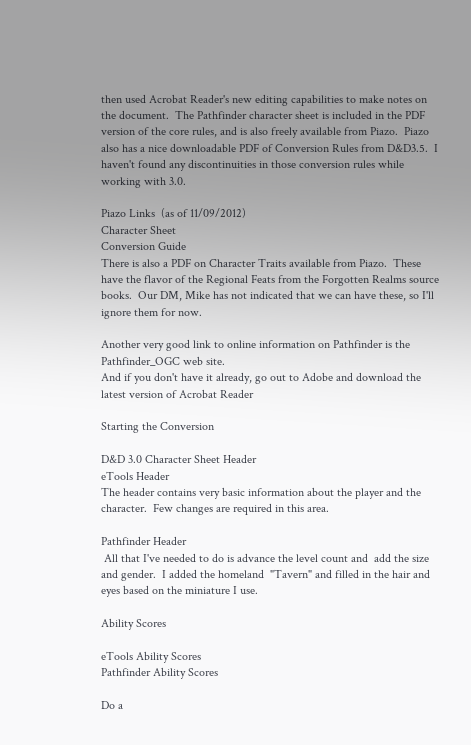then used Acrobat Reader's new editing capabilities to make notes on the document.  The Pathfinder character sheet is included in the PDF version of the core rules, and is also freely available from Piazo.  Piazo also has a nice downloadable PDF of Conversion Rules from D&D3.5.  I haven't found any discontinuities in those conversion rules while working with 3.0.

Piazo Links  (as of 11/09/2012)
Character Sheet
Conversion Guide
There is also a PDF on Character Traits available from Piazo.  These have the flavor of the Regional Feats from the Forgotten Realms source books.  Our DM, Mike has not indicated that we can have these, so I'll ignore them for now.

Another very good link to online information on Pathfinder is the Pathfinder_OGC web site.
And if you don't have it already, go out to Adobe and download the latest version of Acrobat Reader

Starting the Conversion

D&D 3.0 Character Sheet Header
eTools Header
The header contains very basic information about the player and the character.  Few changes are required in this area.

Pathfinder Header
 All that I've needed to do is advance the level count and  add the size and gender.  I added the homeland  "Tavern" and filled in the hair and eyes based on the miniature I use.

Ability Scores

eTools Ability Scores
Pathfinder Ability Scores

Do a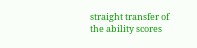straight transfer of the ability scores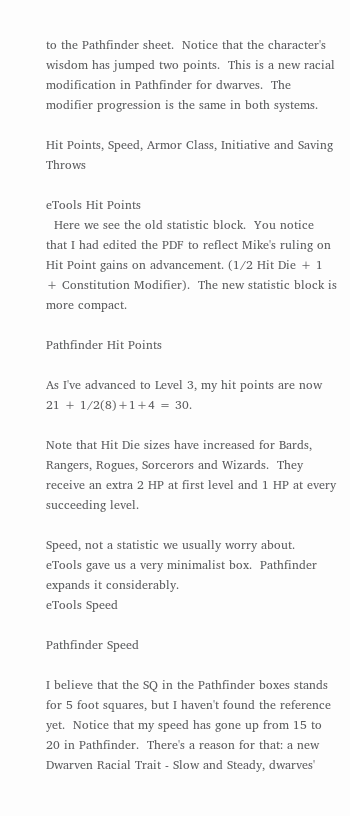to the Pathfinder sheet.  Notice that the character's wisdom has jumped two points.  This is a new racial modification in Pathfinder for dwarves.  The modifier progression is the same in both systems.

Hit Points, Speed, Armor Class, Initiative and Saving Throws

eTools Hit Points
  Here we see the old statistic block.  You notice that I had edited the PDF to reflect Mike's ruling on Hit Point gains on advancement. (1/2 Hit Die + 1 + Constitution Modifier).  The new statistic block is more compact.

Pathfinder Hit Points

As I've advanced to Level 3, my hit points are now 21 + 1/2(8)+1+4 = 30.

Note that Hit Die sizes have increased for Bards, Rangers, Rogues, Sorcerors and Wizards.  They receive an extra 2 HP at first level and 1 HP at every succeeding level.

Speed, not a statistic we usually worry about.  eTools gave us a very minimalist box.  Pathfinder expands it considerably.
eTools Speed

Pathfinder Speed

I believe that the SQ in the Pathfinder boxes stands for 5 foot squares, but I haven't found the reference yet.  Notice that my speed has gone up from 15 to 20 in Pathfinder.  There's a reason for that: a new Dwarven Racial Trait - Slow and Steady, dwarves'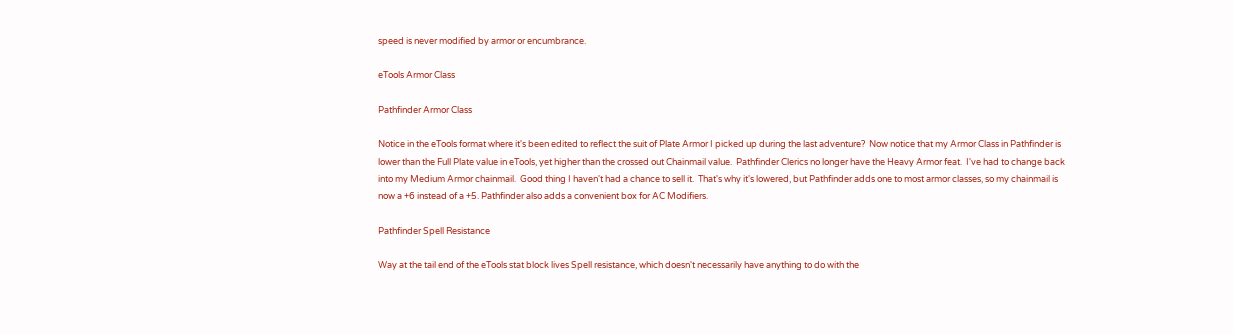speed is never modified by armor or encumbrance.

eTools Armor Class

Pathfinder Armor Class

Notice in the eTools format where it's been edited to reflect the suit of Plate Armor I picked up during the last adventure?  Now notice that my Armor Class in Pathfinder is lower than the Full Plate value in eTools, yet higher than the crossed out Chainmail value.  Pathfinder Clerics no longer have the Heavy Armor feat.  I've had to change back into my Medium Armor chainmail.  Good thing I haven't had a chance to sell it.  That's why it's lowered, but Pathfinder adds one to most armor classes, so my chainmail is now a +6 instead of a +5. Pathfinder also adds a convenient box for AC Modifiers.

Pathfinder Spell Resistance

Way at the tail end of the eTools stat block lives Spell resistance, which doesn't necessarily have anything to do with the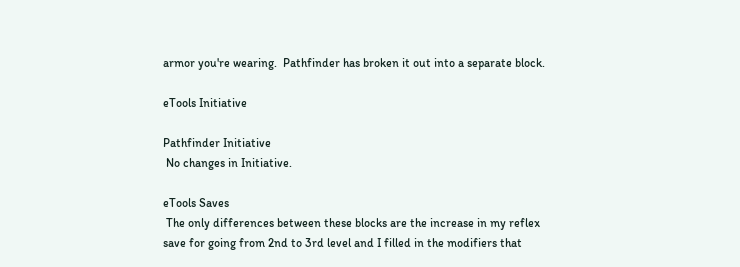armor you're wearing.  Pathfinder has broken it out into a separate block.

eTools Initiative

Pathfinder Initiative
 No changes in Initiative.

eTools Saves
 The only differences between these blocks are the increase in my reflex save for going from 2nd to 3rd level and I filled in the modifiers that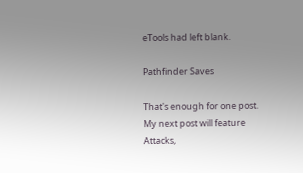eTools had left blank.

Pathfinder Saves

That's enough for one post.  My next post will feature Attacks,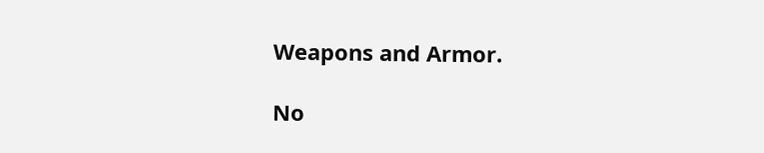Weapons and Armor.

No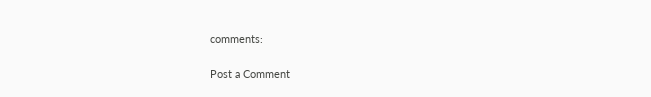comments:

Post a Comment